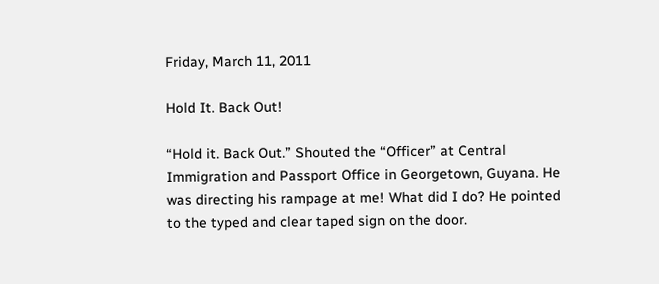Friday, March 11, 2011

Hold It. Back Out!

“Hold it. Back Out.” Shouted the “Officer” at Central Immigration and Passport Office in Georgetown, Guyana. He was directing his rampage at me! What did I do? He pointed to the typed and clear taped sign on the door.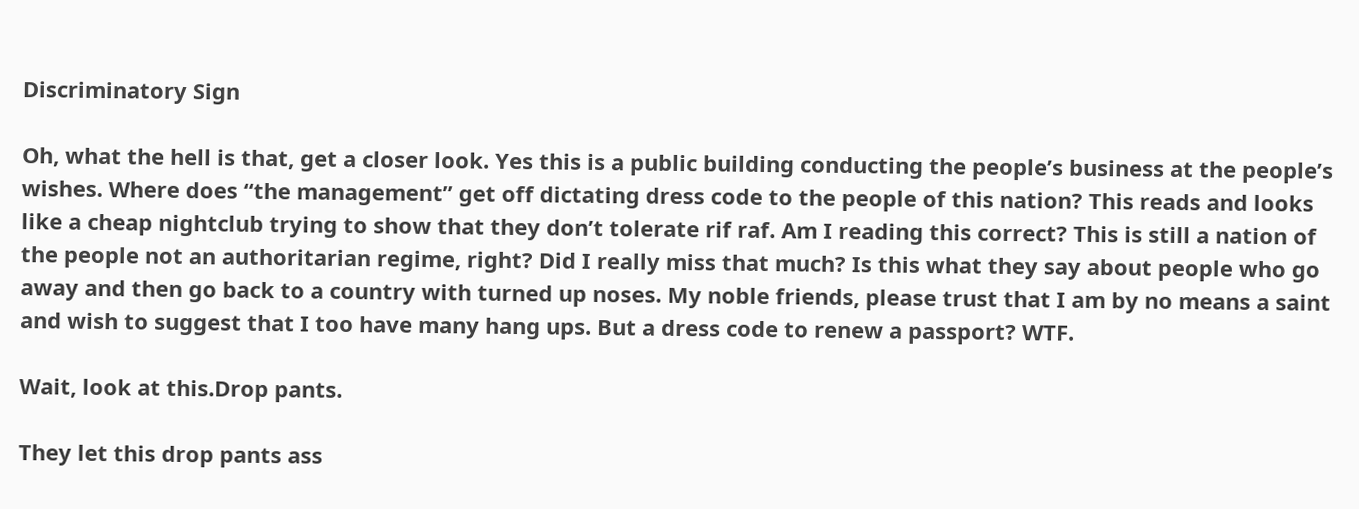Discriminatory Sign

Oh, what the hell is that, get a closer look. Yes this is a public building conducting the people’s business at the people’s wishes. Where does “the management” get off dictating dress code to the people of this nation? This reads and looks like a cheap nightclub trying to show that they don’t tolerate rif raf. Am I reading this correct? This is still a nation of the people not an authoritarian regime, right? Did I really miss that much? Is this what they say about people who go away and then go back to a country with turned up noses. My noble friends, please trust that I am by no means a saint and wish to suggest that I too have many hang ups. But a dress code to renew a passport? WTF.

Wait, look at this.Drop pants.

They let this drop pants ass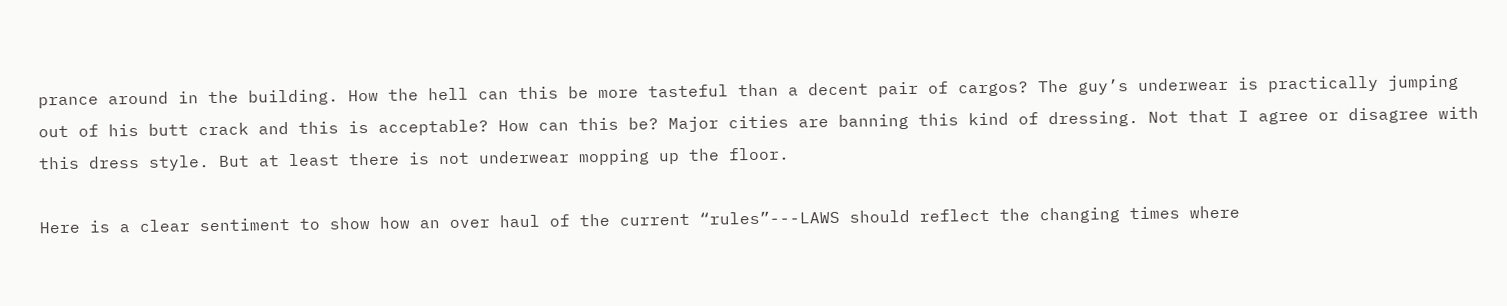prance around in the building. How the hell can this be more tasteful than a decent pair of cargos? The guy’s underwear is practically jumping out of his butt crack and this is acceptable? How can this be? Major cities are banning this kind of dressing. Not that I agree or disagree with this dress style. But at least there is not underwear mopping up the floor.

Here is a clear sentiment to show how an over haul of the current “rules”---LAWS should reflect the changing times where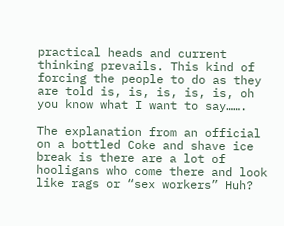practical heads and current thinking prevails. This kind of forcing the people to do as they are told is, is, is, is, is, oh you know what I want to say…….

The explanation from an official on a bottled Coke and shave ice break is there are a lot of hooligans who come there and look like rags or “sex workers” Huh?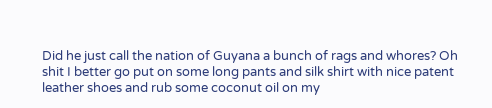Did he just call the nation of Guyana a bunch of rags and whores? Oh shit I better go put on some long pants and silk shirt with nice patent leather shoes and rub some coconut oil on my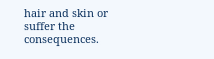hair and skin or suffer the consequences.